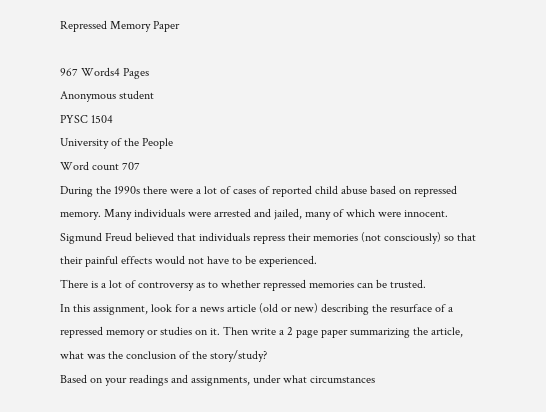Repressed Memory Paper

967 Words4 Pages
Anonymous student
PYSC 1504
University of the People
Word count 707
During the 1990s there were a lot of cases of reported child abuse based on repressed memory. Many individuals were arrested and jailed, many of which were innocent. Sigmund Freud believed that individuals repress their memories (not consciously) so that their painful effects would not have to be experienced.
There is a lot of controversy as to whether repressed memories can be trusted.
In this assignment, look for a news article (old or new) describing the resurface of a repressed memory or studies on it. Then write a 2 page paper summarizing the article, what was the conclusion of the story/study?
Based on your readings and assignments, under what circumstances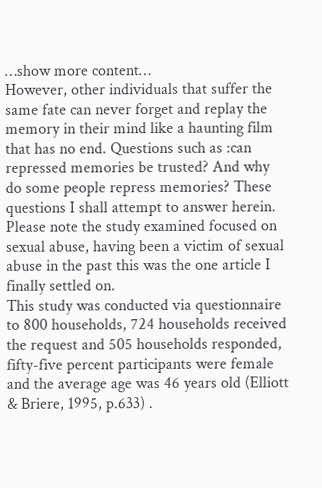…show more content…
However, other individuals that suffer the same fate can never forget and replay the memory in their mind like a haunting film that has no end. Questions such as :can repressed memories be trusted? And why do some people repress memories? These questions I shall attempt to answer herein. Please note the study examined focused on sexual abuse, having been a victim of sexual abuse in the past this was the one article I finally settled on.
This study was conducted via questionnaire to 800 households, 724 households received the request and 505 households responded, fifty-five percent participants were female and the average age was 46 years old (Elliott & Briere, 1995, p.633) .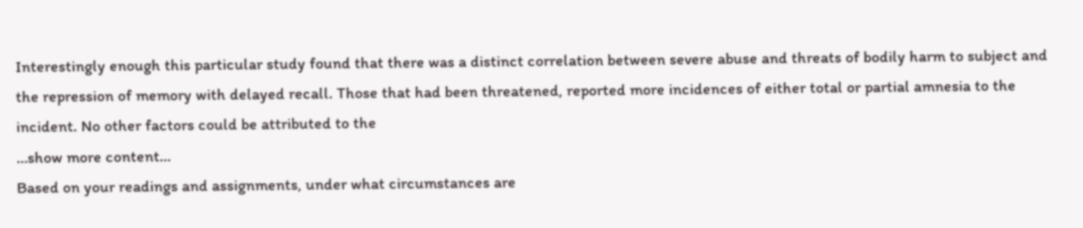Interestingly enough this particular study found that there was a distinct correlation between severe abuse and threats of bodily harm to subject and the repression of memory with delayed recall. Those that had been threatened, reported more incidences of either total or partial amnesia to the incident. No other factors could be attributed to the
…show more content…
Based on your readings and assignments, under what circumstances are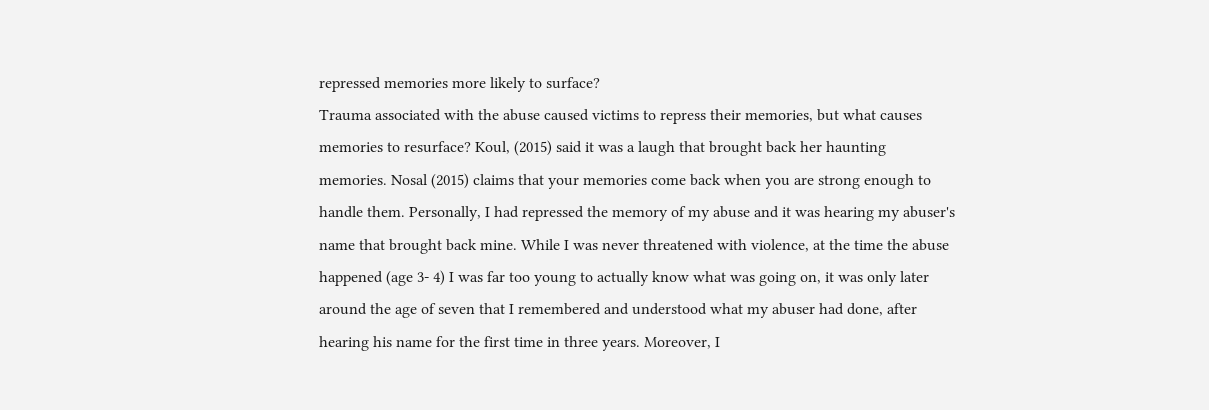repressed memories more likely to surface?
Trauma associated with the abuse caused victims to repress their memories, but what causes memories to resurface? Koul, (2015) said it was a laugh that brought back her haunting memories. Nosal (2015) claims that your memories come back when you are strong enough to handle them. Personally, I had repressed the memory of my abuse and it was hearing my abuser's name that brought back mine. While I was never threatened with violence, at the time the abuse happened (age 3- 4) I was far too young to actually know what was going on, it was only later around the age of seven that I remembered and understood what my abuser had done, after hearing his name for the first time in three years. Moreover, I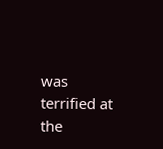was terrified at the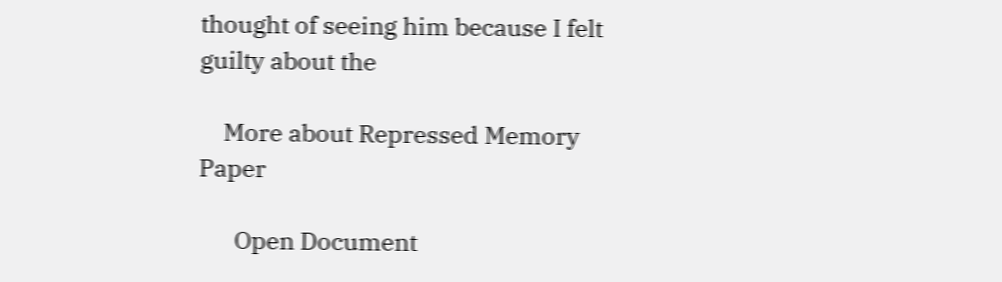thought of seeing him because I felt guilty about the

    More about Repressed Memory Paper

      Open Document